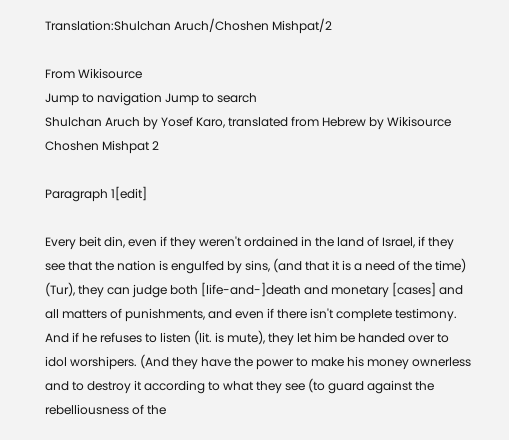Translation:Shulchan Aruch/Choshen Mishpat/2

From Wikisource
Jump to navigation Jump to search
Shulchan Aruch by Yosef Karo, translated from Hebrew by Wikisource
Choshen Mishpat 2

Paragraph 1[edit]

Every beit din, even if they weren't ordained in the land of Israel, if they see that the nation is engulfed by sins, (and that it is a need of the time) (Tur), they can judge both [life-and-]death and monetary [cases] and all matters of punishments, and even if there isn't complete testimony. And if he refuses to listen (lit. is mute), they let him be handed over to idol worshipers. (And they have the power to make his money ownerless and to destroy it according to what they see (to guard against the rebelliousness of the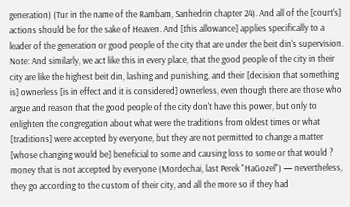generation) (Tur in the name of the Rambam, Sanhedrin chapter 24). And all of the [court's] actions should be for the sake of Heaven. And [this allowance] applies specifically to a leader of the generation or good people of the city that are under the beit din's supervision. Note: And similarly, we act like this in every place, that the good people of the city in their city are like the highest beit din, lashing and punishing, and their [decision that something is] ownerless [is in effect and it is considered] ownerless, even though there are those who argue and reason that the good people of the city don't have this power, but only to enlighten the congregation about what were the traditions from oldest times or what [traditions] were accepted by everyone, but they are not permitted to change a matter [whose changing would be] beneficial to some and causing loss to some or that would ? money that is not accepted by everyone (Mordechai, last Perek "HaGozel") — nevertheless, they go according to the custom of their city, and all the more so if they had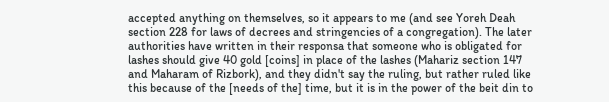accepted anything on themselves, so it appears to me (and see Yoreh Deah section 228 for laws of decrees and stringencies of a congregation). The later authorities have written in their responsa that someone who is obligated for lashes should give 40 gold [coins] in place of the lashes (Mahariz section 147 and Maharam of Rizbork), and they didn't say the ruling, but rather ruled like this because of the [needs of the] time, but it is in the power of the beit din to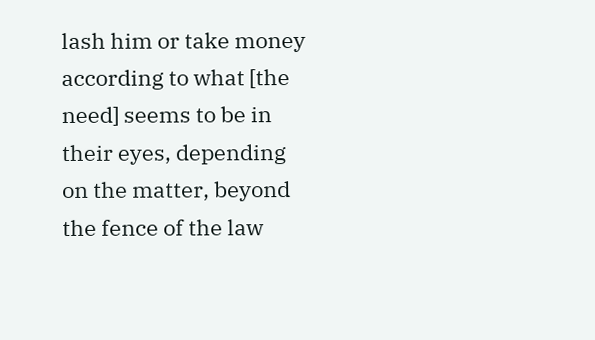lash him or take money according to what [the need] seems to be in their eyes, depending on the matter, beyond the fence of the law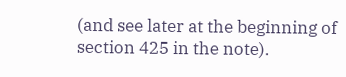(and see later at the beginning of section 425 in the note).